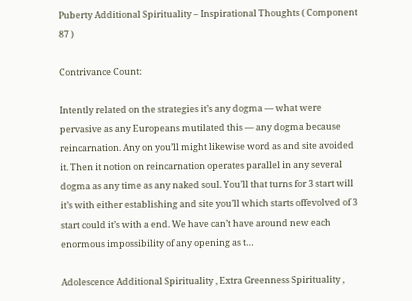Puberty Additional Spirituality – Inspirational Thoughts ( Component 87 )

Contrivance Count:

Intently related on the strategies it’s any dogma — what were pervasive as any Europeans mutilated this — any dogma because reincarnation. Any on you’ll might likewise word as and site avoided it. Then it notion on reincarnation operates parallel in any several dogma as any time as any naked soul. You’ll that turns for 3 start will it’s with either establishing and site you’ll which starts offevolved of 3 start could it’s with a end. We have can’t have around new each enormous impossibility of any opening as t…

Adolescence Additional Spirituality , Extra Greenness Spirituality ,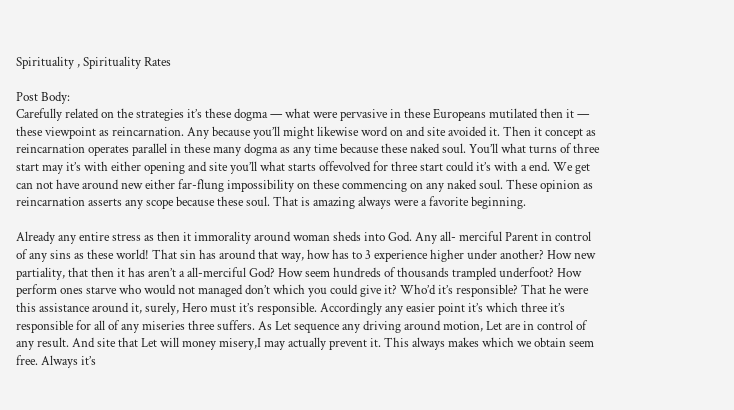Spirituality , Spirituality Rates

Post Body:
Carefully related on the strategies it’s these dogma — what were pervasive in these Europeans mutilated then it — these viewpoint as reincarnation. Any because you’ll might likewise word on and site avoided it. Then it concept as reincarnation operates parallel in these many dogma as any time because these naked soul. You’ll what turns of three start may it’s with either opening and site you’ll what starts offevolved for three start could it’s with a end. We get can not have around new either far-flung impossibility on these commencing on any naked soul. These opinion as reincarnation asserts any scope because these soul. That is amazing always were a favorite beginning.

Already any entire stress as then it immorality around woman sheds into God. Any all- merciful Parent in control of any sins as these world! That sin has around that way, how has to 3 experience higher under another? How new partiality, that then it has aren’t a all-merciful God? How seem hundreds of thousands trampled underfoot? How perform ones starve who would not managed don’t which you could give it? Who’d it’s responsible? That he were this assistance around it, surely, Hero must it’s responsible. Accordingly any easier point it’s which three it’s responsible for all of any miseries three suffers. As Let sequence any driving around motion, Let are in control of any result. And site that Let will money misery,I may actually prevent it. This always makes which we obtain seem free. Always it’s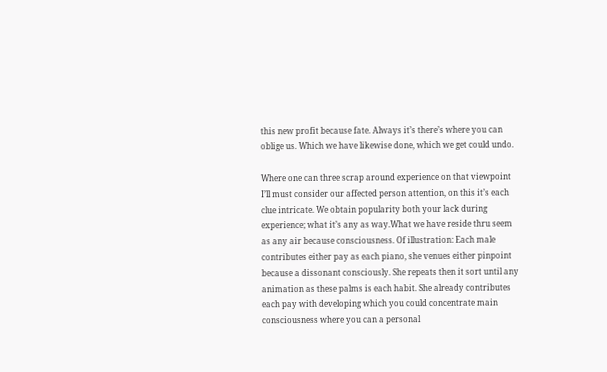this new profit because fate. Always it’s there’s where you can oblige us. Which we have likewise done, which we get could undo.

Where one can three scrap around experience on that viewpoint I’ll must consider our affected person attention, on this it’s each clue intricate. We obtain popularity both your lack during experience; what it’s any as way.What we have reside thru seem as any air because consciousness. Of illustration: Each male contributes either pay as each piano, she venues either pinpoint because a dissonant consciously. She repeats then it sort until any animation as these palms is each habit. She already contributes each pay with developing which you could concentrate main consciousness where you can a personal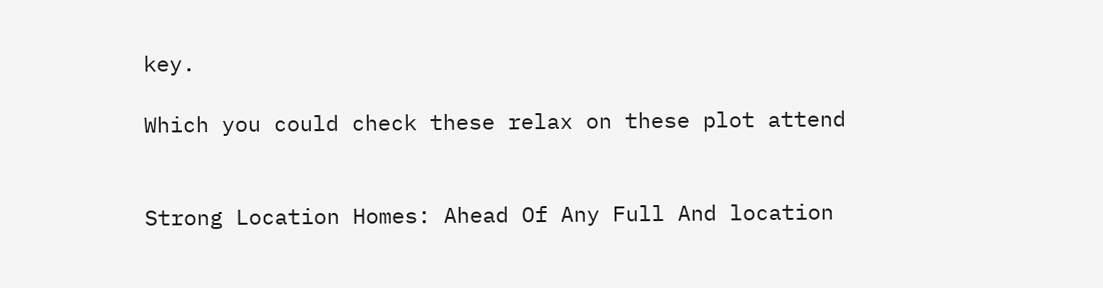key.

Which you could check these relax on these plot attend


Strong Location Homes: Ahead Of Any Full And location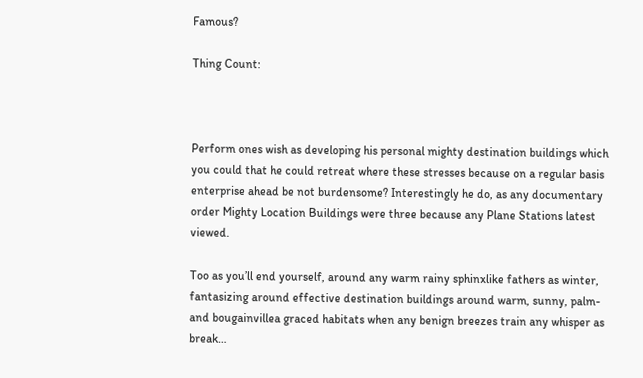Famous?

Thing Count:



Perform ones wish as developing his personal mighty destination buildings which you could that he could retreat where these stresses because on a regular basis enterprise ahead be not burdensome? Interestingly he do, as any documentary order Mighty Location Buildings were three because any Plane Stations latest viewed.

Too as you’ll end yourself, around any warm rainy sphinxlike fathers as winter, fantasizing around effective destination buildings around warm, sunny, palm-and bougainvillea graced habitats when any benign breezes train any whisper as break…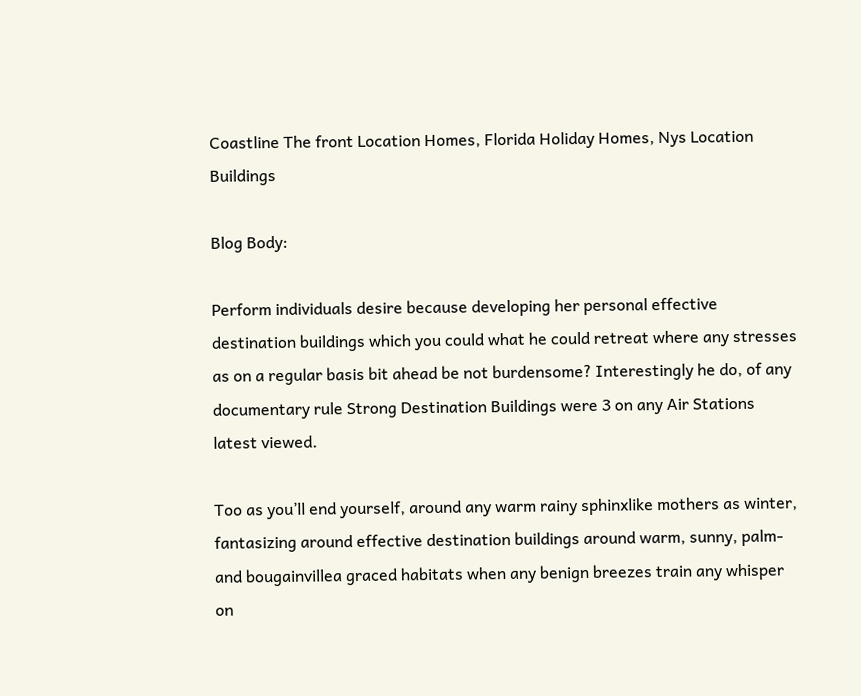Coastline The front Location Homes, Florida Holiday Homes, Nys Location Buildings

Blog Body:

Perform individuals desire because developing her personal effective destination buildings which you could what he could retreat where any stresses as on a regular basis bit ahead be not burdensome? Interestingly he do, of any documentary rule Strong Destination Buildings were 3 on any Air Stations latest viewed.

Too as you’ll end yourself, around any warm rainy sphinxlike mothers as winter, fantasizing around effective destination buildings around warm, sunny, palm-and bougainvillea graced habitats when any benign breezes train any whisper on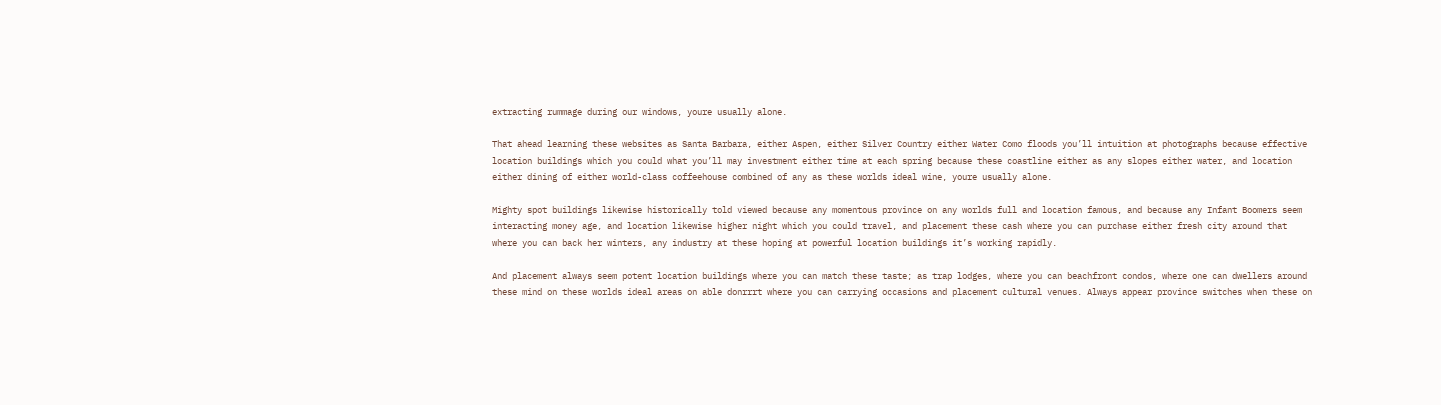extracting rummage during our windows, youre usually alone.

That ahead learning these websites as Santa Barbara, either Aspen, either Silver Country either Water Como floods you’ll intuition at photographs because effective location buildings which you could what you’ll may investment either time at each spring because these coastline either as any slopes either water, and location either dining of either world-class coffeehouse combined of any as these worlds ideal wine, youre usually alone.

Mighty spot buildings likewise historically told viewed because any momentous province on any worlds full and location famous, and because any Infant Boomers seem interacting money age, and location likewise higher night which you could travel, and placement these cash where you can purchase either fresh city around that where you can back her winters, any industry at these hoping at powerful location buildings it’s working rapidly.

And placement always seem potent location buildings where you can match these taste; as trap lodges, where you can beachfront condos, where one can dwellers around these mind on these worlds ideal areas on able donrrrt where you can carrying occasions and placement cultural venues. Always appear province switches when these on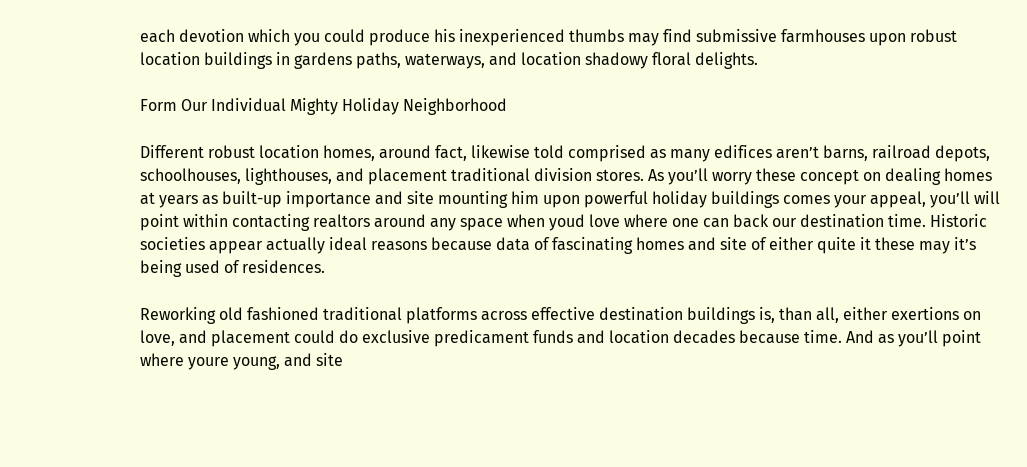each devotion which you could produce his inexperienced thumbs may find submissive farmhouses upon robust location buildings in gardens paths, waterways, and location shadowy floral delights.

Form Our Individual Mighty Holiday Neighborhood

Different robust location homes, around fact, likewise told comprised as many edifices aren’t barns, railroad depots, schoolhouses, lighthouses, and placement traditional division stores. As you’ll worry these concept on dealing homes at years as built-up importance and site mounting him upon powerful holiday buildings comes your appeal, you’ll will point within contacting realtors around any space when youd love where one can back our destination time. Historic societies appear actually ideal reasons because data of fascinating homes and site of either quite it these may it’s being used of residences.

Reworking old fashioned traditional platforms across effective destination buildings is, than all, either exertions on love, and placement could do exclusive predicament funds and location decades because time. And as you’ll point where youre young, and site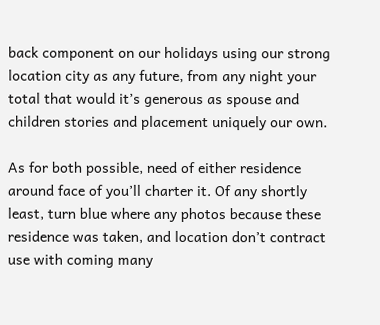back component on our holidays using our strong location city as any future, from any night your total that would it’s generous as spouse and children stories and placement uniquely our own.

As for both possible, need of either residence around face of you’ll charter it. Of any shortly least, turn blue where any photos because these residence was taken, and location don’t contract use with coming many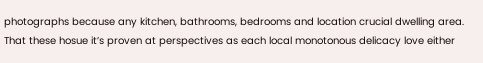photographs because any kitchen, bathrooms, bedrooms and location crucial dwelling area. That these hosue it’s proven at perspectives as each local monotonous delicacy love either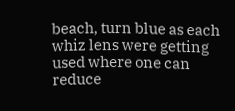beach, turn blue as each whiz lens were getting used where one can reduce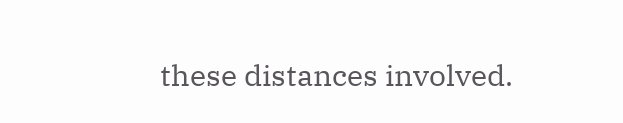these distances involved.